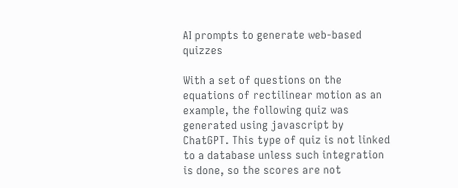AI prompts to generate web-based quizzes

With a set of questions on the equations of rectilinear motion as an example, the following quiz was generated using javascript by ChatGPT. This type of quiz is not linked to a database unless such integration is done, so the scores are not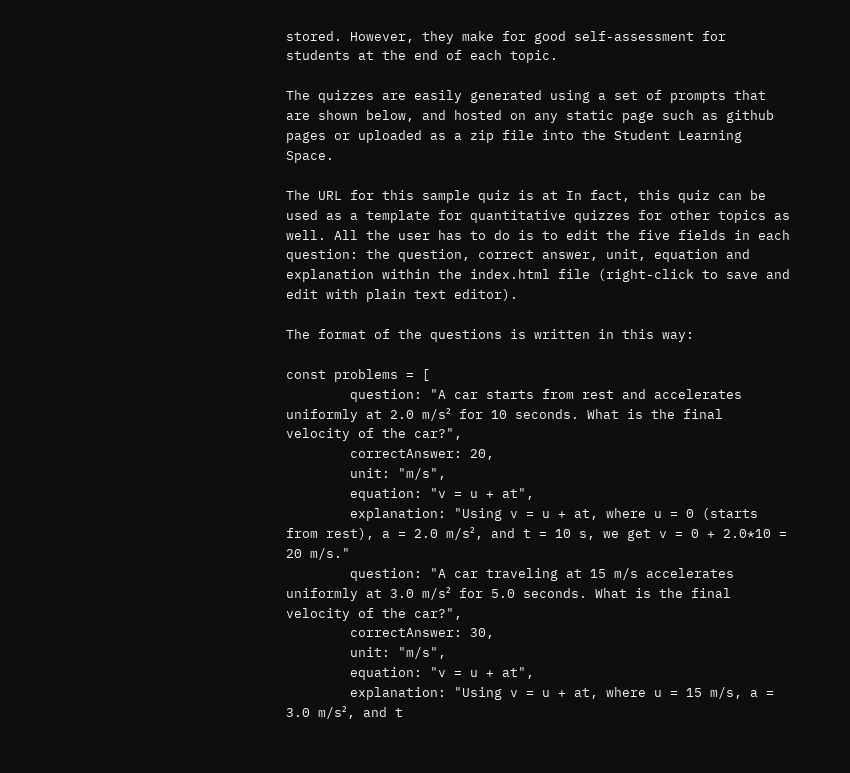stored. However, they make for good self-assessment for students at the end of each topic.

The quizzes are easily generated using a set of prompts that are shown below, and hosted on any static page such as github pages or uploaded as a zip file into the Student Learning Space.

The URL for this sample quiz is at In fact, this quiz can be used as a template for quantitative quizzes for other topics as well. All the user has to do is to edit the five fields in each question: the question, correct answer, unit, equation and explanation within the index.html file (right-click to save and edit with plain text editor).

The format of the questions is written in this way:

const problems = [
        question: "A car starts from rest and accelerates uniformly at 2.0 m/s² for 10 seconds. What is the final velocity of the car?",
        correctAnswer: 20,
        unit: "m/s",
        equation: "v = u + at",
        explanation: "Using v = u + at, where u = 0 (starts from rest), a = 2.0 m/s², and t = 10 s, we get v = 0 + 2.0*10 = 20 m/s."
        question: "A car traveling at 15 m/s accelerates uniformly at 3.0 m/s² for 5.0 seconds. What is the final velocity of the car?",
        correctAnswer: 30,
        unit: "m/s",
        equation: "v = u + at",
        explanation: "Using v = u + at, where u = 15 m/s, a = 3.0 m/s², and t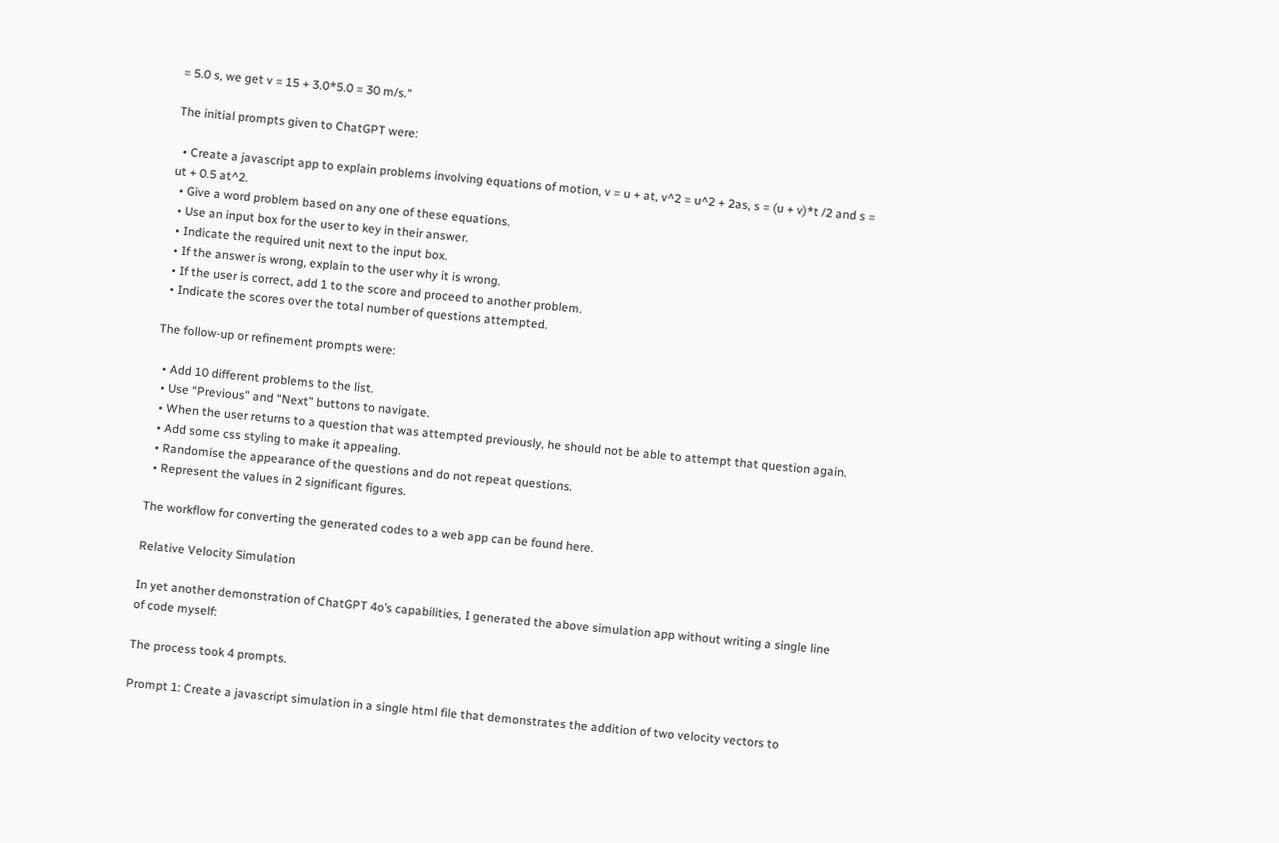= 5.0 s, we get v = 15 + 3.0*5.0 = 30 m/s."

The initial prompts given to ChatGPT were:

  • Create a javascript app to explain problems involving equations of motion, v = u + at, v^2 = u^2 + 2as, s = (u + v)*t /2 and s = ut + 0.5 at^2.
  • Give a word problem based on any one of these equations.
  • Use an input box for the user to key in their answer.
  • Indicate the required unit next to the input box.
  • If the answer is wrong, explain to the user why it is wrong.
  • If the user is correct, add 1 to the score and proceed to another problem.
  • Indicate the scores over the total number of questions attempted.

The follow-up or refinement prompts were:

  • Add 10 different problems to the list.
  • Use “Previous” and “Next” buttons to navigate.
  • When the user returns to a question that was attempted previously, he should not be able to attempt that question again.
  • Add some css styling to make it appealing.
  • Randomise the appearance of the questions and do not repeat questions.
  • Represent the values in 2 significant figures.

The workflow for converting the generated codes to a web app can be found here.

Relative Velocity Simulation

In yet another demonstration of ChatGPT 4o’s capabilities, I generated the above simulation app without writing a single line of code myself:

The process took 4 prompts.

Prompt 1: Create a javascript simulation in a single html file that demonstrates the addition of two velocity vectors to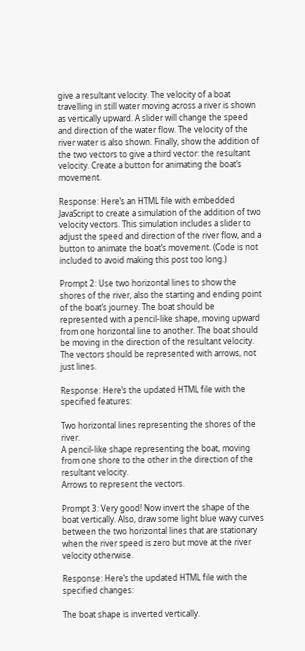give a resultant velocity. The velocity of a boat travelling in still water moving across a river is shown as vertically upward. A slider will change the speed and direction of the water flow. The velocity of the river water is also shown. Finally, show the addition of the two vectors to give a third vector: the resultant velocity. Create a button for animating the boat’s movement.

Response: Here’s an HTML file with embedded JavaScript to create a simulation of the addition of two velocity vectors. This simulation includes a slider to adjust the speed and direction of the river flow, and a button to animate the boat’s movement. (Code is not included to avoid making this post too long.)

Prompt 2: Use two horizontal lines to show the shores of the river, also the starting and ending point of the boat’s journey. The boat should be represented with a pencil-like shape, moving upward from one horizontal line to another. The boat should be moving in the direction of the resultant velocity. The vectors should be represented with arrows, not just lines.

Response: Here’s the updated HTML file with the specified features:

Two horizontal lines representing the shores of the river.
A pencil-like shape representing the boat, moving from one shore to the other in the direction of the resultant velocity.
Arrows to represent the vectors.

Prompt 3: Very good! Now invert the shape of the boat vertically. Also, draw some light blue wavy curves between the two horizontal lines that are stationary when the river speed is zero but move at the river velocity otherwise.

Response: Here’s the updated HTML file with the specified changes:

The boat shape is inverted vertically.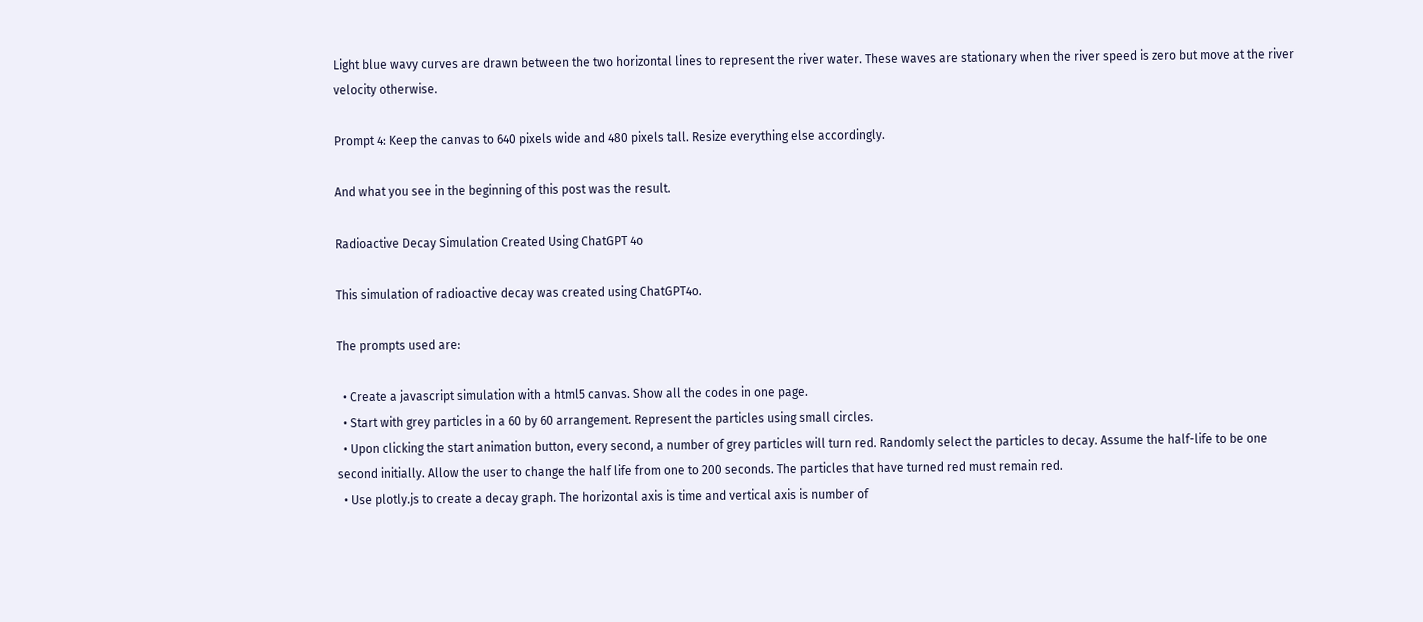Light blue wavy curves are drawn between the two horizontal lines to represent the river water. These waves are stationary when the river speed is zero but move at the river velocity otherwise.

Prompt 4: Keep the canvas to 640 pixels wide and 480 pixels tall. Resize everything else accordingly.

And what you see in the beginning of this post was the result.

Radioactive Decay Simulation Created Using ChatGPT 4o

This simulation of radioactive decay was created using ChatGPT4o.

The prompts used are:

  • Create a javascript simulation with a html5 canvas. Show all the codes in one page.
  • Start with grey particles in a 60 by 60 arrangement. Represent the particles using small circles.
  • Upon clicking the start animation button, every second, a number of grey particles will turn red. Randomly select the particles to decay. Assume the half-life to be one second initially. Allow the user to change the half life from one to 200 seconds. The particles that have turned red must remain red.
  • Use plotly.js to create a decay graph. The horizontal axis is time and vertical axis is number of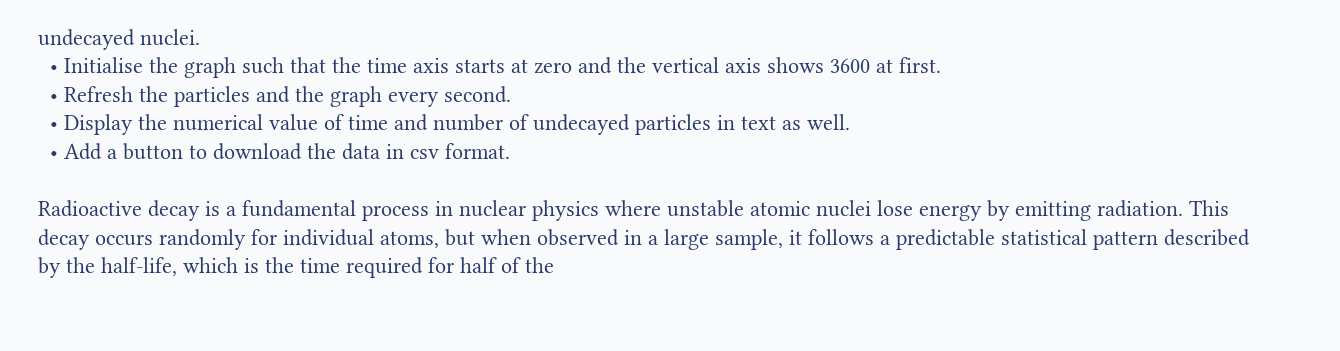undecayed nuclei.
  • Initialise the graph such that the time axis starts at zero and the vertical axis shows 3600 at first.
  • Refresh the particles and the graph every second.
  • Display the numerical value of time and number of undecayed particles in text as well.
  • Add a button to download the data in csv format.

Radioactive decay is a fundamental process in nuclear physics where unstable atomic nuclei lose energy by emitting radiation. This decay occurs randomly for individual atoms, but when observed in a large sample, it follows a predictable statistical pattern described by the half-life, which is the time required for half of the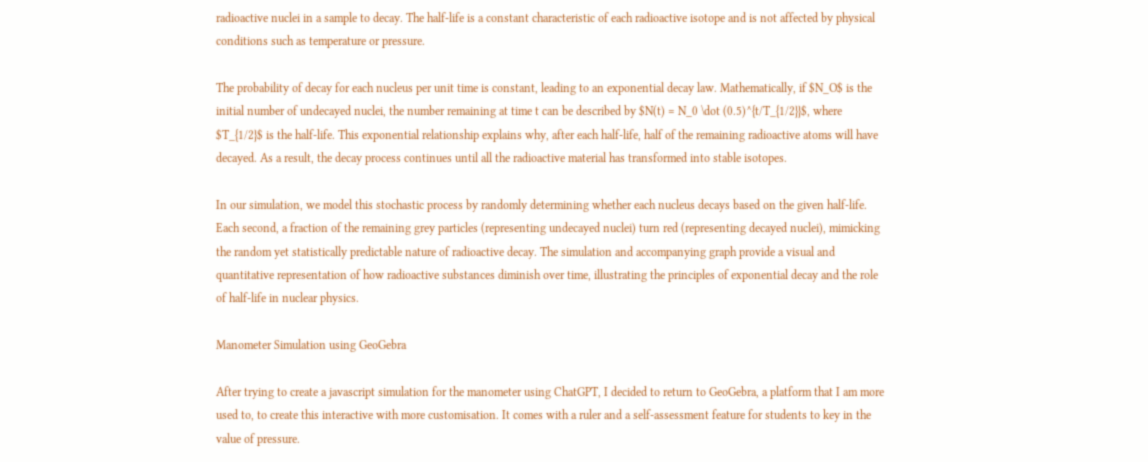radioactive nuclei in a sample to decay. The half-life is a constant characteristic of each radioactive isotope and is not affected by physical conditions such as temperature or pressure.

The probability of decay for each nucleus per unit time is constant, leading to an exponential decay law. Mathematically, if $N_O$ is the initial number of undecayed nuclei, the number remaining at time t can be described by $N(t) = N_0 \dot (0.5)^{t/T_{1/2}}$, where $T_{1/2}$ is the half-life. This exponential relationship explains why, after each half-life, half of the remaining radioactive atoms will have decayed. As a result, the decay process continues until all the radioactive material has transformed into stable isotopes.

In our simulation, we model this stochastic process by randomly determining whether each nucleus decays based on the given half-life. Each second, a fraction of the remaining grey particles (representing undecayed nuclei) turn red (representing decayed nuclei), mimicking the random yet statistically predictable nature of radioactive decay. The simulation and accompanying graph provide a visual and quantitative representation of how radioactive substances diminish over time, illustrating the principles of exponential decay and the role of half-life in nuclear physics.

Manometer Simulation using GeoGebra

After trying to create a javascript simulation for the manometer using ChatGPT, I decided to return to GeoGebra, a platform that I am more used to, to create this interactive with more customisation. It comes with a ruler and a self-assessment feature for students to key in the value of pressure.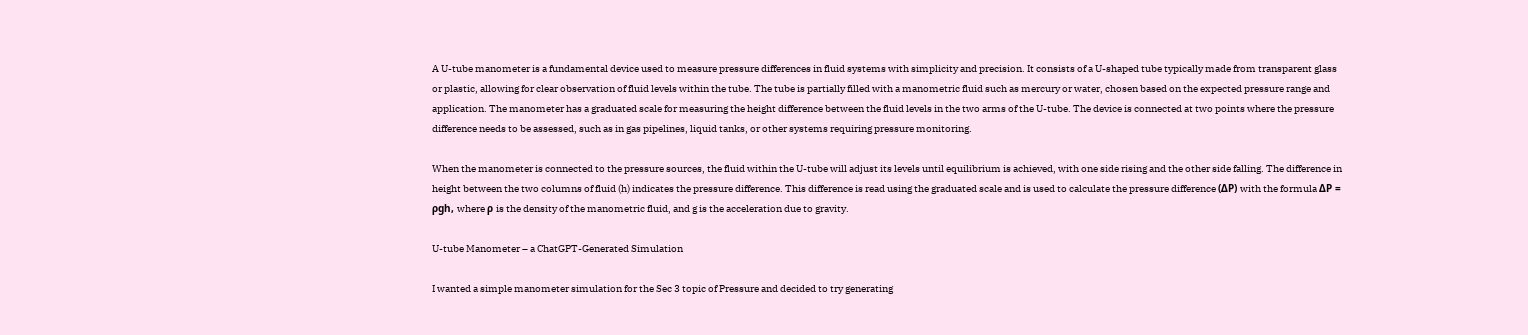A U-tube manometer is a fundamental device used to measure pressure differences in fluid systems with simplicity and precision. It consists of a U-shaped tube typically made from transparent glass or plastic, allowing for clear observation of fluid levels within the tube. The tube is partially filled with a manometric fluid such as mercury or water, chosen based on the expected pressure range and application. The manometer has a graduated scale for measuring the height difference between the fluid levels in the two arms of the U-tube. The device is connected at two points where the pressure difference needs to be assessed, such as in gas pipelines, liquid tanks, or other systems requiring pressure monitoring.

When the manometer is connected to the pressure sources, the fluid within the U-tube will adjust its levels until equilibrium is achieved, with one side rising and the other side falling. The difference in height between the two columns of fluid (h) indicates the pressure difference. This difference is read using the graduated scale and is used to calculate the pressure difference (ΔP) with the formula ΔP = ρgh, where ρ is the density of the manometric fluid, and g is the acceleration due to gravity.

U-tube Manometer – a ChatGPT-Generated Simulation

I wanted a simple manometer simulation for the Sec 3 topic of Pressure and decided to try generating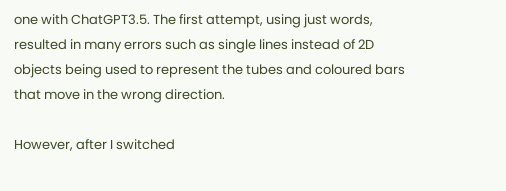one with ChatGPT3.5. The first attempt, using just words, resulted in many errors such as single lines instead of 2D objects being used to represent the tubes and coloured bars that move in the wrong direction.

However, after I switched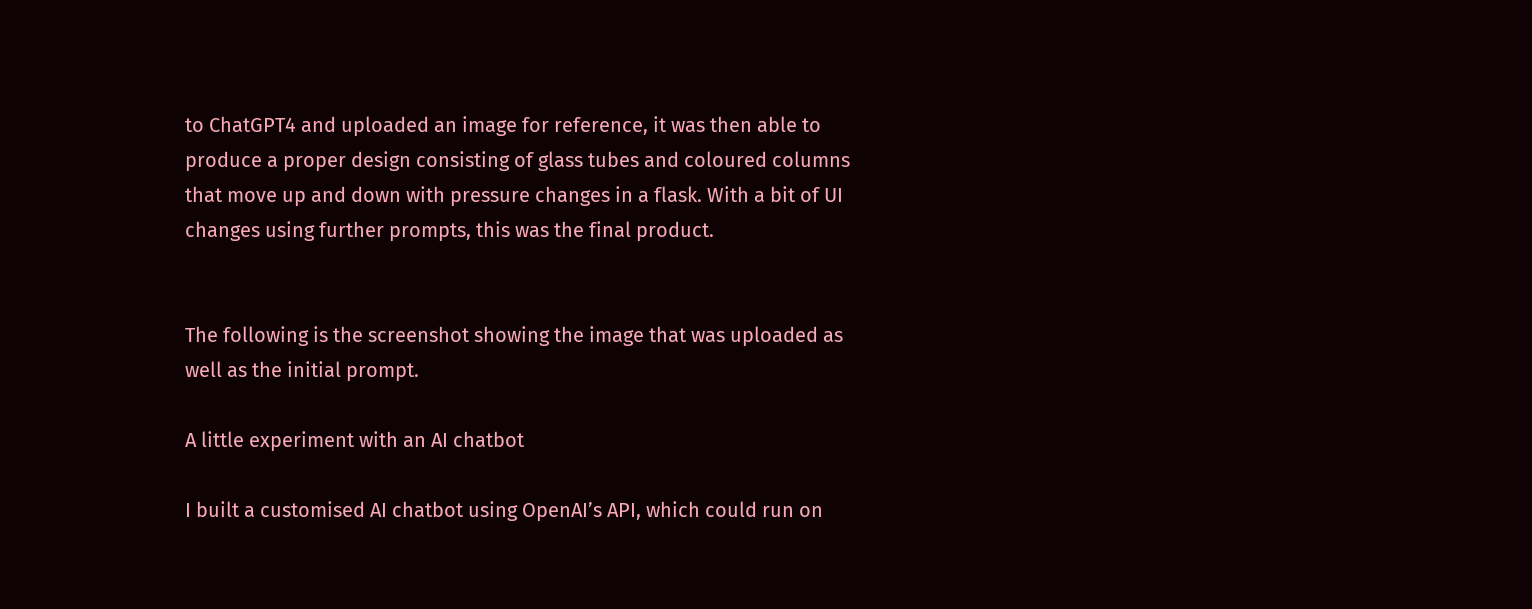to ChatGPT4 and uploaded an image for reference, it was then able to produce a proper design consisting of glass tubes and coloured columns that move up and down with pressure changes in a flask. With a bit of UI changes using further prompts, this was the final product.


The following is the screenshot showing the image that was uploaded as well as the initial prompt.

A little experiment with an AI chatbot

I built a customised AI chatbot using OpenAI’s API, which could run on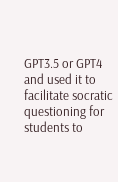GPT3.5 or GPT4 and used it to facilitate socratic questioning for students to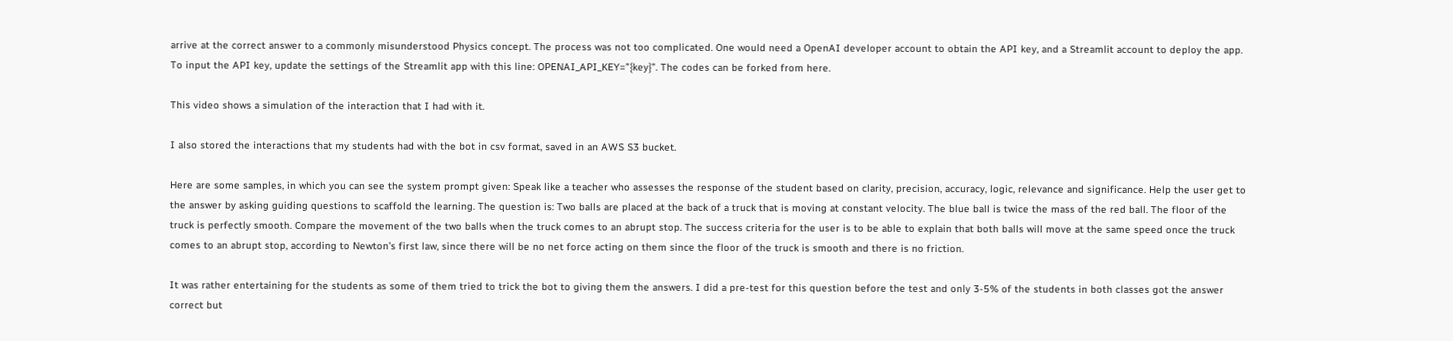arrive at the correct answer to a commonly misunderstood Physics concept. The process was not too complicated. One would need a OpenAI developer account to obtain the API key, and a Streamlit account to deploy the app. To input the API key, update the settings of the Streamlit app with this line: OPENAI_API_KEY=”{key}”. The codes can be forked from here.

This video shows a simulation of the interaction that I had with it.

I also stored the interactions that my students had with the bot in csv format, saved in an AWS S3 bucket.

Here are some samples, in which you can see the system prompt given: Speak like a teacher who assesses the response of the student based on clarity, precision, accuracy, logic, relevance and significance. Help the user get to the answer by asking guiding questions to scaffold the learning. The question is: Two balls are placed at the back of a truck that is moving at constant velocity. The blue ball is twice the mass of the red ball. The floor of the truck is perfectly smooth. Compare the movement of the two balls when the truck comes to an abrupt stop. The success criteria for the user is to be able to explain that both balls will move at the same speed once the truck comes to an abrupt stop, according to Newton’s first law, since there will be no net force acting on them since the floor of the truck is smooth and there is no friction.

It was rather entertaining for the students as some of them tried to trick the bot to giving them the answers. I did a pre-test for this question before the test and only 3-5% of the students in both classes got the answer correct but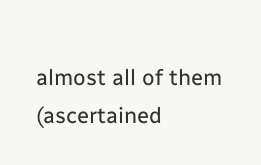almost all of them (ascertained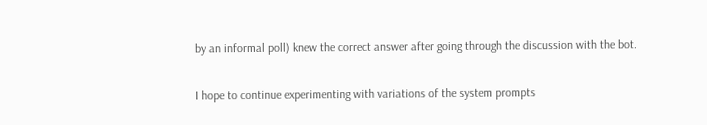by an informal poll) knew the correct answer after going through the discussion with the bot.

I hope to continue experimenting with variations of the system prompts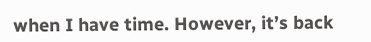when I have time. However, it’s back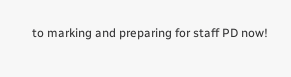to marking and preparing for staff PD now!